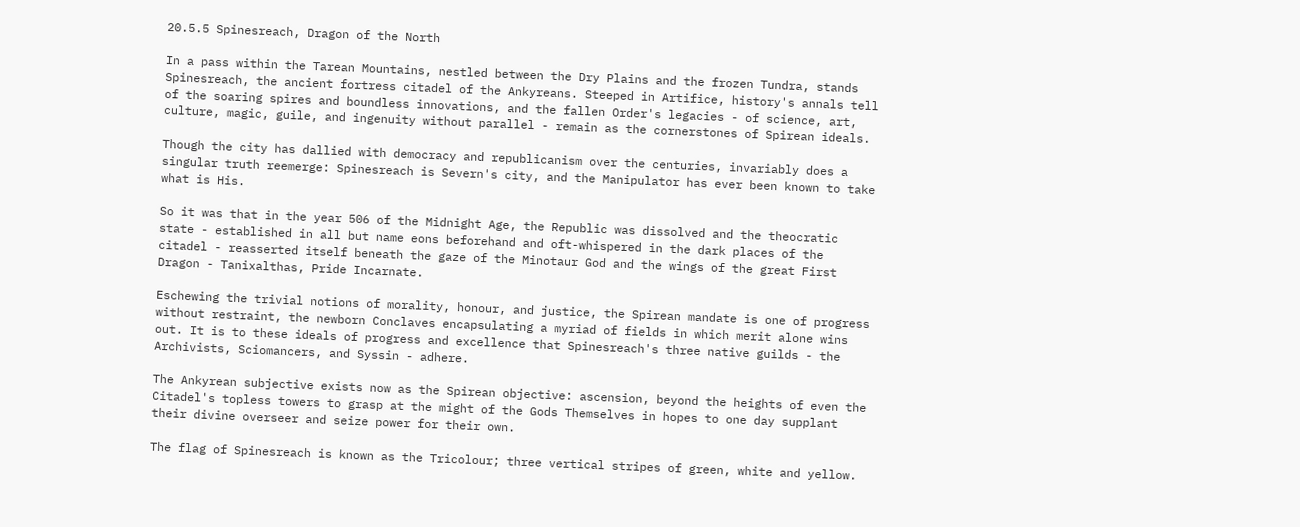20.5.5 Spinesreach, Dragon of the North

In a pass within the Tarean Mountains, nestled between the Dry Plains and the frozen Tundra, stands Spinesreach, the ancient fortress citadel of the Ankyreans. Steeped in Artifice, history's annals tell of the soaring spires and boundless innovations, and the fallen Order's legacies - of science, art, culture, magic, guile, and ingenuity without parallel - remain as the cornerstones of Spirean ideals.

Though the city has dallied with democracy and republicanism over the centuries, invariably does a singular truth reemerge: Spinesreach is Severn's city, and the Manipulator has ever been known to take what is His.

So it was that in the year 506 of the Midnight Age, the Republic was dissolved and the theocratic state - established in all but name eons beforehand and oft-whispered in the dark places of the citadel - reasserted itself beneath the gaze of the Minotaur God and the wings of the great First Dragon - Tanixalthas, Pride Incarnate.

Eschewing the trivial notions of morality, honour, and justice, the Spirean mandate is one of progress without restraint, the newborn Conclaves encapsulating a myriad of fields in which merit alone wins out. It is to these ideals of progress and excellence that Spinesreach's three native guilds - the Archivists, Sciomancers, and Syssin - adhere.

The Ankyrean subjective exists now as the Spirean objective: ascension, beyond the heights of even the Citadel's topless towers to grasp at the might of the Gods Themselves in hopes to one day supplant their divine overseer and seize power for their own.

The flag of Spinesreach is known as the Tricolour; three vertical stripes of green, white and yellow.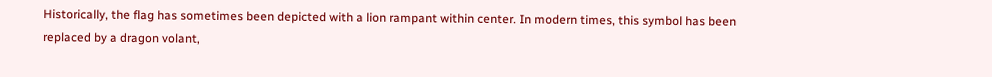Historically, the flag has sometimes been depicted with a lion rampant within center. In modern times, this symbol has been replaced by a dragon volant,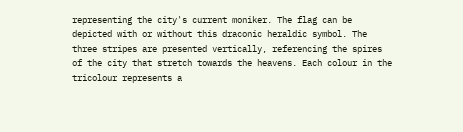representing the city's current moniker. The flag can be depicted with or without this draconic heraldic symbol. The three stripes are presented vertically, referencing the spires of the city that stretch towards the heavens. Each colour in the tricolour represents a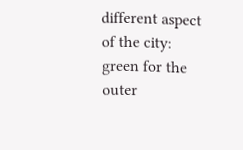different aspect of the city: green for the outer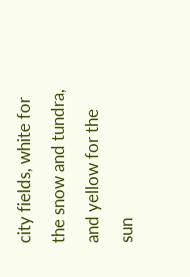city fields, white for the snow and tundra, and yellow for the sun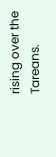rising over the Tareans.